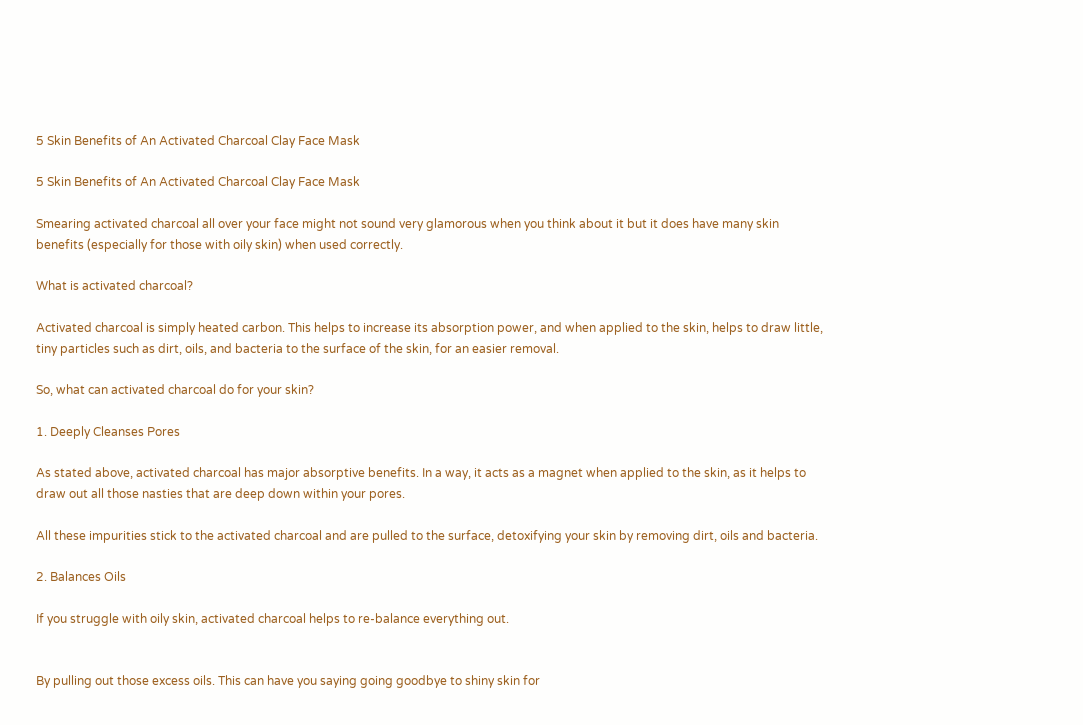5 Skin Benefits of An Activated Charcoal Clay Face Mask

5 Skin Benefits of An Activated Charcoal Clay Face Mask

Smearing activated charcoal all over your face might not sound very glamorous when you think about it but it does have many skin benefits (especially for those with oily skin) when used correctly.

What is activated charcoal?

Activated charcoal is simply heated carbon. This helps to increase its absorption power, and when applied to the skin, helps to draw little, tiny particles such as dirt, oils, and bacteria to the surface of the skin, for an easier removal.

So, what can activated charcoal do for your skin?

1. Deeply Cleanses Pores

As stated above, activated charcoal has major absorptive benefits. In a way, it acts as a magnet when applied to the skin, as it helps to draw out all those nasties that are deep down within your pores.

All these impurities stick to the activated charcoal and are pulled to the surface, detoxifying your skin by removing dirt, oils and bacteria.

2. Balances Oils

If you struggle with oily skin, activated charcoal helps to re-balance everything out.


By pulling out those excess oils. This can have you saying going goodbye to shiny skin for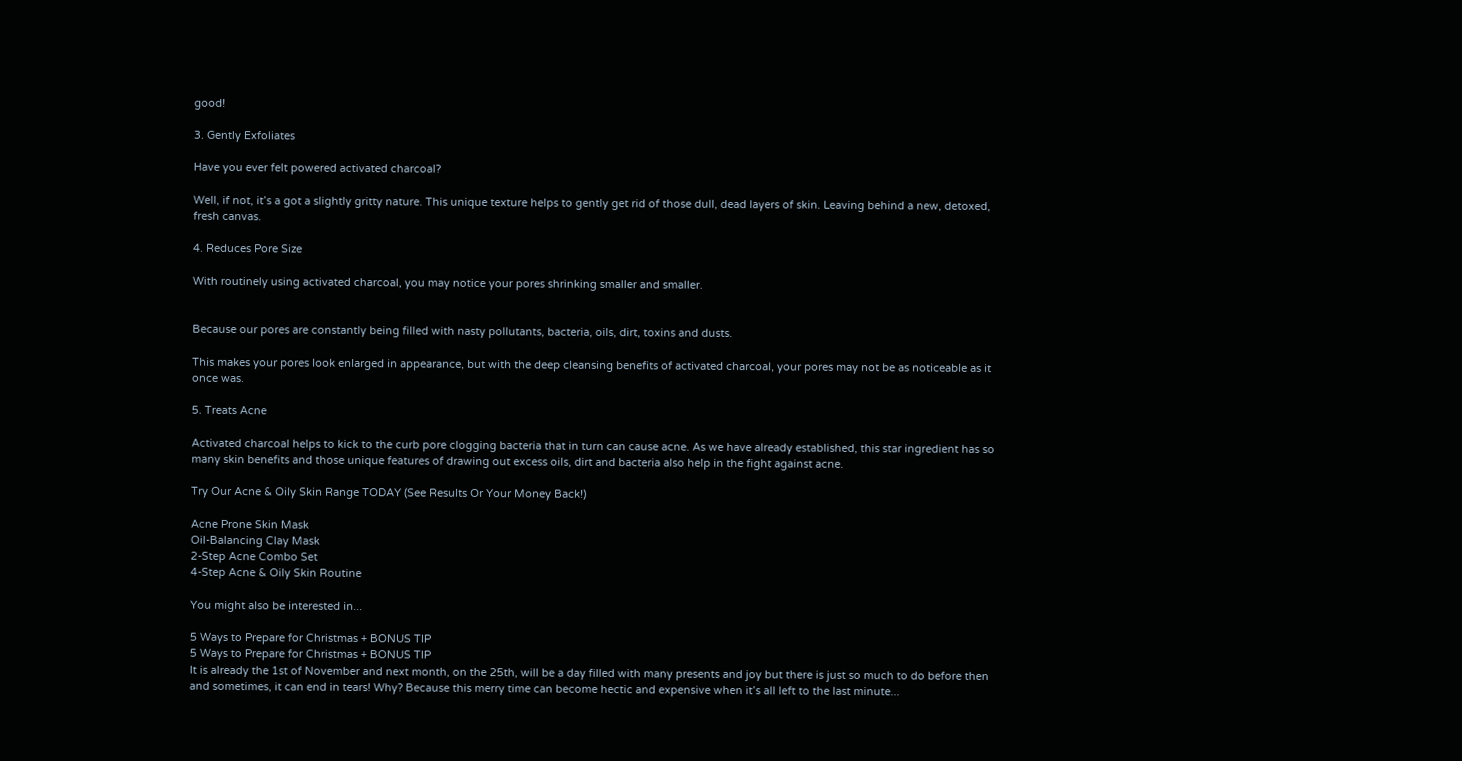good!

3. Gently Exfoliates

Have you ever felt powered activated charcoal?

Well, if not, it’s a got a slightly gritty nature. This unique texture helps to gently get rid of those dull, dead layers of skin. Leaving behind a new, detoxed, fresh canvas.

4. Reduces Pore Size

With routinely using activated charcoal, you may notice your pores shrinking smaller and smaller.


Because our pores are constantly being filled with nasty pollutants, bacteria, oils, dirt, toxins and dusts.

This makes your pores look enlarged in appearance, but with the deep cleansing benefits of activated charcoal, your pores may not be as noticeable as it once was.

5. Treats Acne

Activated charcoal helps to kick to the curb pore clogging bacteria that in turn can cause acne. As we have already established, this star ingredient has so many skin benefits and those unique features of drawing out excess oils, dirt and bacteria also help in the fight against acne.

Try Our Acne & Oily Skin Range TODAY (See Results Or Your Money Back!)

Acne Prone Skin Mask
Oil-Balancing Clay Mask
2-Step Acne Combo Set
4-Step Acne & Oily Skin Routine

You might also be interested in...

5 Ways to Prepare for Christmas + BONUS TIP
5 Ways to Prepare for Christmas + BONUS TIP
It is already the 1st of November and next month, on the 25th, will be a day filled with many presents and joy but there is just so much to do before then and sometimes, it can end in tears! Why? Because this merry time can become hectic and expensive when it’s all left to the last minute...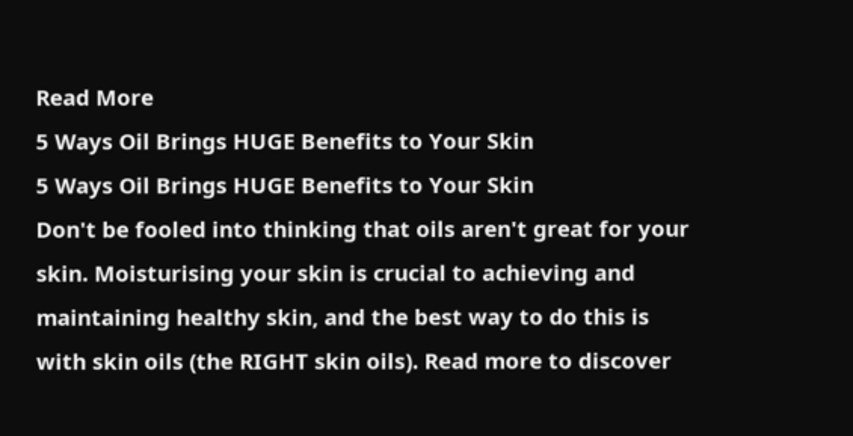Read More
5 Ways Oil Brings HUGE Benefits to Your Skin
5 Ways Oil Brings HUGE Benefits to Your Skin
Don't be fooled into thinking that oils aren't great for your skin. Moisturising your skin is crucial to achieving and maintaining healthy skin, and the best way to do this is with skin oils (the RIGHT skin oils). Read more to discover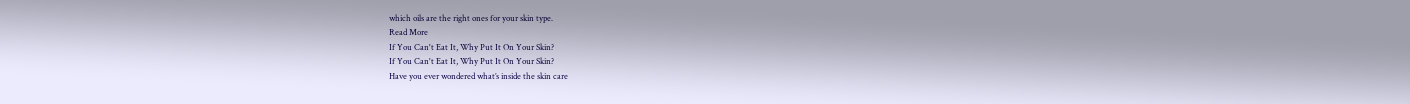which oils are the right ones for your skin type.
Read More
If You Can't Eat It, Why Put It On Your Skin?
If You Can't Eat It, Why Put It On Your Skin?
Have you ever wondered what’s inside the skin care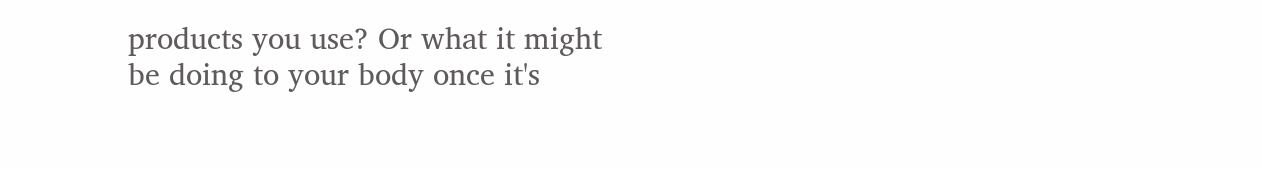products you use? Or what it might be doing to your body once it's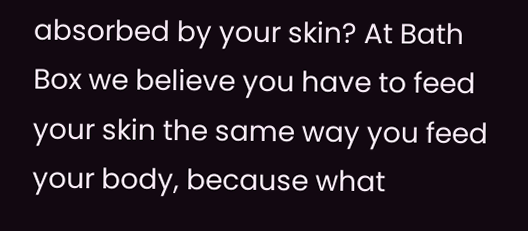absorbed by your skin? At Bath Box we believe you have to feed your skin the same way you feed your body, because what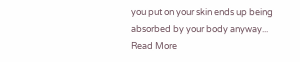you put on your skin ends up being absorbed by your body anyway...
Read More